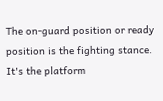The on-guard position or ready position is the fighting stance. It's the platform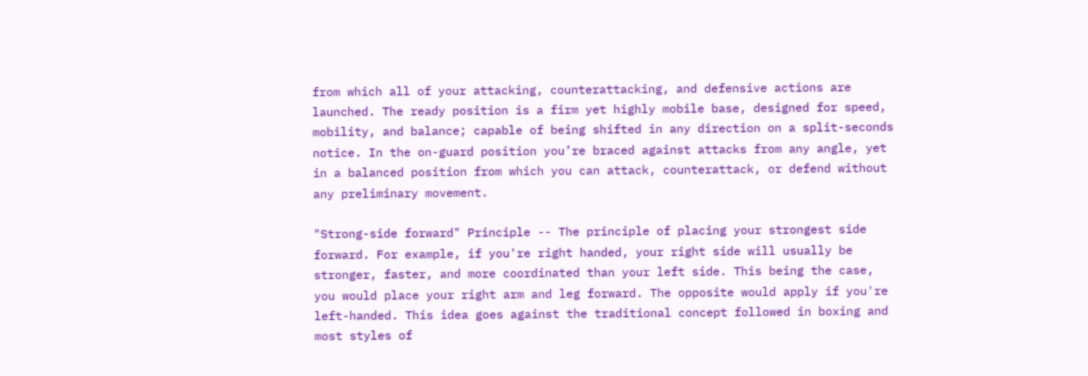from which all of your attacking, counterattacking, and defensive actions are launched. The ready position is a firm yet highly mobile base, designed for speed, mobility, and balance; capable of being shifted in any direction on a split-seconds notice. In the on-guard position you’re braced against attacks from any angle, yet in a balanced position from which you can attack, counterattack, or defend without any preliminary movement.

"Strong-side forward" Principle -- The principle of placing your strongest side forward. For example, if you're right handed, your right side will usually be stronger, faster, and more coordinated than your left side. This being the case, you would place your right arm and leg forward. The opposite would apply if you're left-handed. This idea goes against the traditional concept followed in boxing and most styles of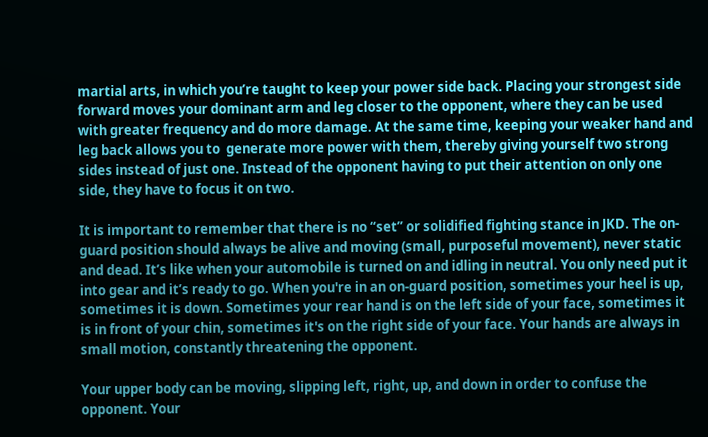martial arts, in which you’re taught to keep your power side back. Placing your strongest side forward moves your dominant arm and leg closer to the opponent, where they can be used with greater frequency and do more damage. At the same time, keeping your weaker hand and leg back allows you to  generate more power with them, thereby giving yourself two strong sides instead of just one. Instead of the opponent having to put their attention on only one side, they have to focus it on two.

It is important to remember that there is no “set” or solidified fighting stance in JKD. The on-guard position should always be alive and moving (small, purposeful movement), never static and dead. It’s like when your automobile is turned on and idling in neutral. You only need put it into gear and it’s ready to go. When you're in an on-guard position, sometimes your heel is up, sometimes it is down. Sometimes your rear hand is on the left side of your face, sometimes it is in front of your chin, sometimes it's on the right side of your face. Your hands are always in small motion, constantly threatening the opponent.

Your upper body can be moving, slipping left, right, up, and down in order to confuse the opponent. Your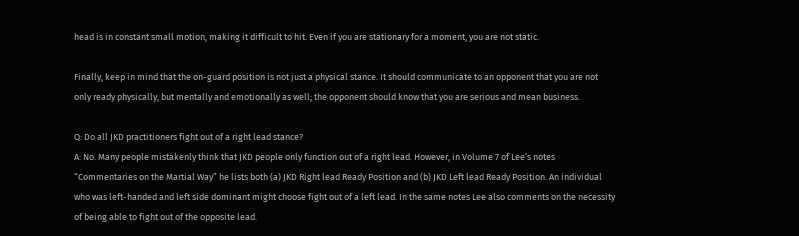head is in constant small motion, making it difficult to hit. Even if you are stationary for a moment, you are not static.

Finally, keep in mind that the on-guard position is not just a physical stance. It should communicate to an opponent that you are not only ready physically, but mentally and emotionally as well; the opponent should know that you are serious and mean business.

Q: Do all JKD practitioners fight out of a right lead stance?
A: No. Many people mistakenly think that JKD people only function out of a right lead. However, in Volume 7 of Lee’s notes “Commentaries on the Martial Way” he lists both (a) JKD Right lead Ready Position and (b) JKD Left lead Ready Position. An individual who was left-handed and left side dominant might choose fight out of a left lead. In the same notes Lee also comments on the necessity of being able to fight out of the opposite lead.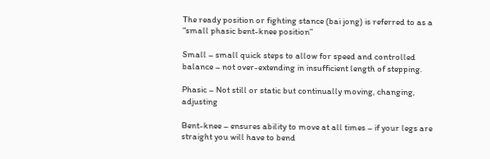The ready position or fighting stance (bai jong) is referred to as a “small phasic bent-knee position”

Small – small quick steps to allow for speed and controlled balance – not over-extending in insufficient length of stepping.

Phasic – Not still or static but continually moving, changing, adjusting

Bent-knee – ensures ability to move at all times – if your legs are straight you will have to bend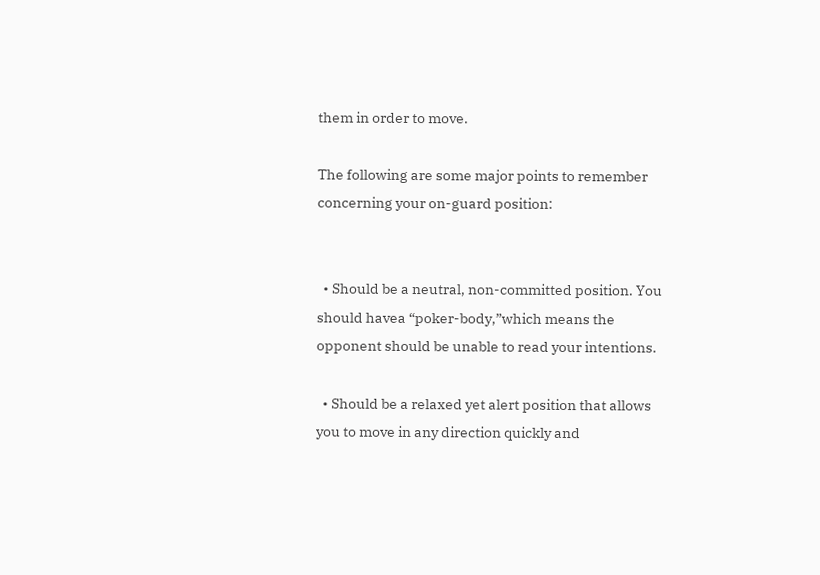them in order to move.

The following are some major points to remember concerning your on-guard position:


  • Should be a neutral, non-committed position. You should havea “poker-body,”which means the opponent should be unable to read your intentions.

  • Should be a relaxed yet alert position that allows you to move in any direction quickly and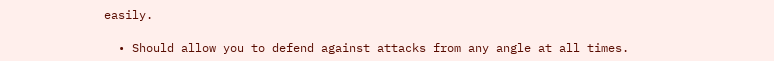easily.

  • Should allow you to defend against attacks from any angle at all times.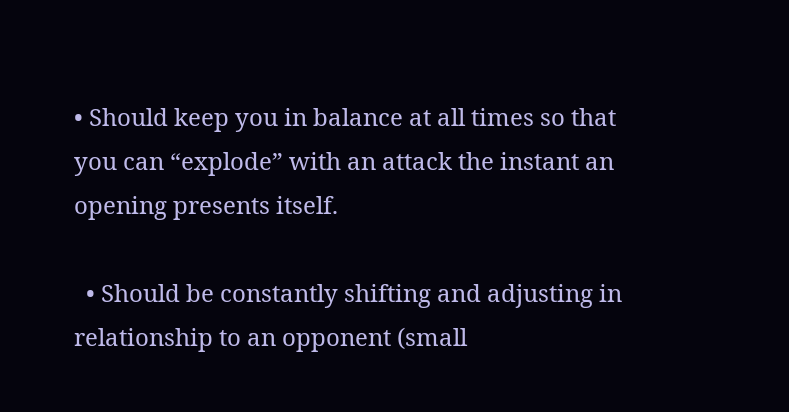• Should keep you in balance at all times so that you can “explode” with an attack the instant an opening presents itself.

  • Should be constantly shifting and adjusting in relationship to an opponent (small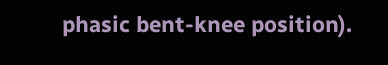phasic bent-knee position).